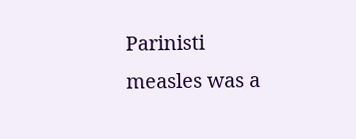Parinisti measles was a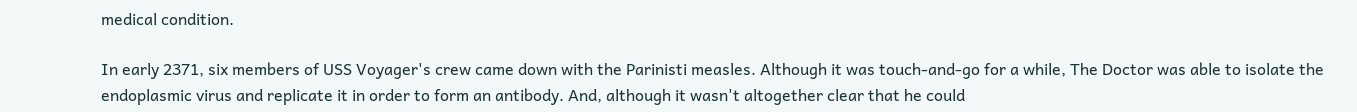medical condition.

In early 2371, six members of USS Voyager's crew came down with the Parinisti measles. Although it was touch-and-go for a while, The Doctor was able to isolate the endoplasmic virus and replicate it in order to form an antibody. And, although it wasn't altogether clear that he could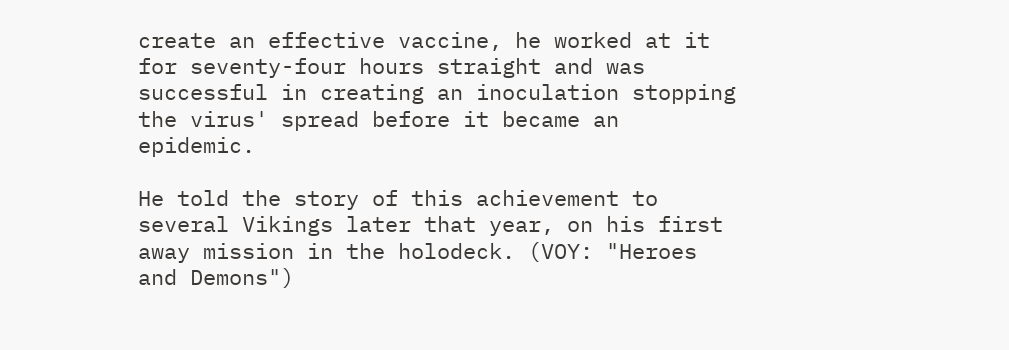create an effective vaccine, he worked at it for seventy-four hours straight and was successful in creating an inoculation stopping the virus' spread before it became an epidemic.

He told the story of this achievement to several Vikings later that year, on his first away mission in the holodeck. (VOY: "Heroes and Demons")